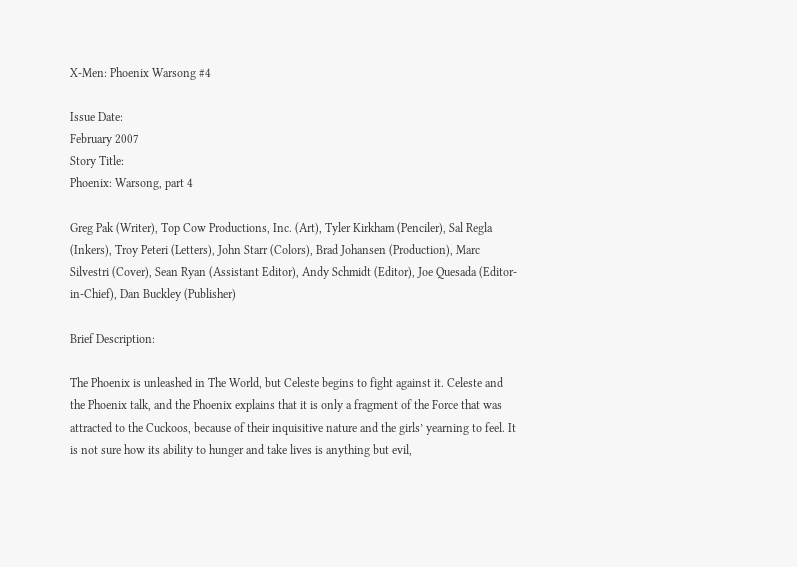X-Men: Phoenix Warsong #4

Issue Date:
February 2007
Story Title:
Phoenix: Warsong, part 4

Greg Pak (Writer), Top Cow Productions, Inc. (Art), Tyler Kirkham (Penciler), Sal Regla (Inkers), Troy Peteri (Letters), John Starr (Colors), Brad Johansen (Production), Marc Silvestri (Cover), Sean Ryan (Assistant Editor), Andy Schmidt (Editor), Joe Quesada (Editor-in-Chief), Dan Buckley (Publisher)

Brief Description:

The Phoenix is unleashed in The World, but Celeste begins to fight against it. Celeste and the Phoenix talk, and the Phoenix explains that it is only a fragment of the Force that was attracted to the Cuckoos, because of their inquisitive nature and the girls’ yearning to feel. It is not sure how its ability to hunger and take lives is anything but evil,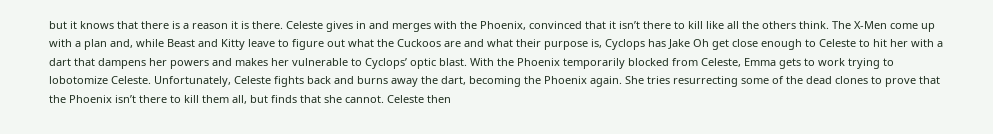but it knows that there is a reason it is there. Celeste gives in and merges with the Phoenix, convinced that it isn’t there to kill like all the others think. The X-Men come up with a plan and, while Beast and Kitty leave to figure out what the Cuckoos are and what their purpose is, Cyclops has Jake Oh get close enough to Celeste to hit her with a dart that dampens her powers and makes her vulnerable to Cyclops’ optic blast. With the Phoenix temporarily blocked from Celeste, Emma gets to work trying to lobotomize Celeste. Unfortunately, Celeste fights back and burns away the dart, becoming the Phoenix again. She tries resurrecting some of the dead clones to prove that the Phoenix isn’t there to kill them all, but finds that she cannot. Celeste then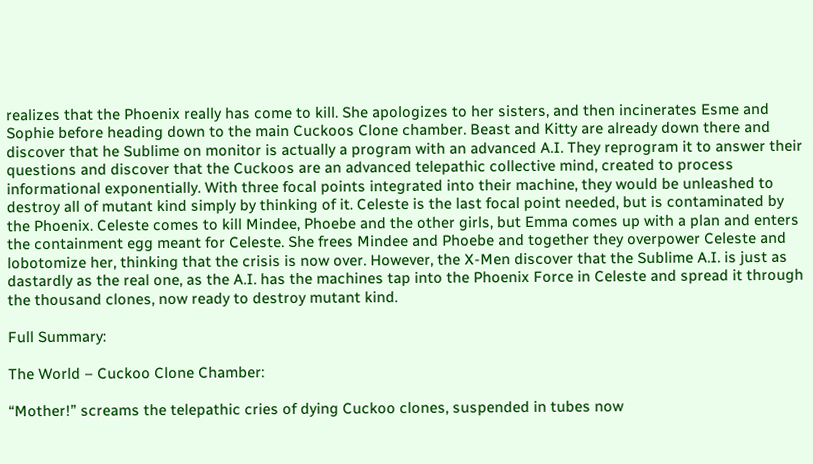realizes that the Phoenix really has come to kill. She apologizes to her sisters, and then incinerates Esme and Sophie before heading down to the main Cuckoos Clone chamber. Beast and Kitty are already down there and discover that he Sublime on monitor is actually a program with an advanced A.I. They reprogram it to answer their questions and discover that the Cuckoos are an advanced telepathic collective mind, created to process informational exponentially. With three focal points integrated into their machine, they would be unleashed to destroy all of mutant kind simply by thinking of it. Celeste is the last focal point needed, but is contaminated by the Phoenix. Celeste comes to kill Mindee, Phoebe and the other girls, but Emma comes up with a plan and enters the containment egg meant for Celeste. She frees Mindee and Phoebe and together they overpower Celeste and lobotomize her, thinking that the crisis is now over. However, the X-Men discover that the Sublime A.I. is just as dastardly as the real one, as the A.I. has the machines tap into the Phoenix Force in Celeste and spread it through the thousand clones, now ready to destroy mutant kind.

Full Summary:

The World – Cuckoo Clone Chamber:

“Mother!” screams the telepathic cries of dying Cuckoo clones, suspended in tubes now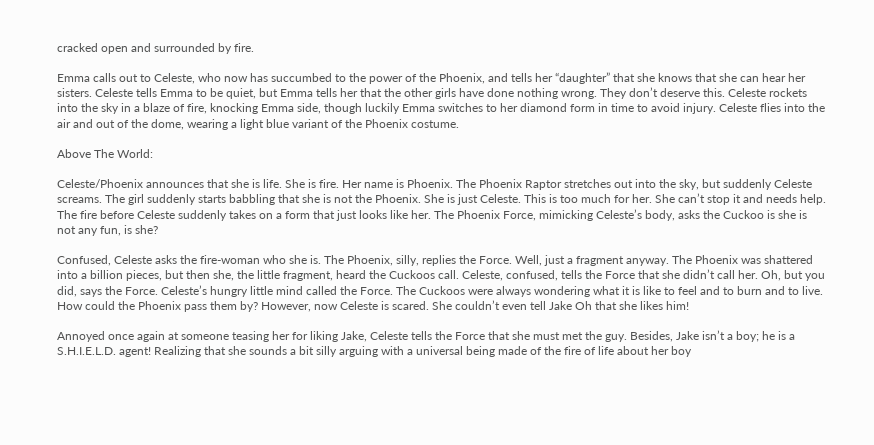cracked open and surrounded by fire.

Emma calls out to Celeste, who now has succumbed to the power of the Phoenix, and tells her “daughter” that she knows that she can hear her sisters. Celeste tells Emma to be quiet, but Emma tells her that the other girls have done nothing wrong. They don’t deserve this. Celeste rockets into the sky in a blaze of fire, knocking Emma side, though luckily Emma switches to her diamond form in time to avoid injury. Celeste flies into the air and out of the dome, wearing a light blue variant of the Phoenix costume.

Above The World:

Celeste/Phoenix announces that she is life. She is fire. Her name is Phoenix. The Phoenix Raptor stretches out into the sky, but suddenly Celeste screams. The girl suddenly starts babbling that she is not the Phoenix. She is just Celeste. This is too much for her. She can’t stop it and needs help. The fire before Celeste suddenly takes on a form that just looks like her. The Phoenix Force, mimicking Celeste’s body, asks the Cuckoo is she is not any fun, is she?

Confused, Celeste asks the fire-woman who she is. The Phoenix, silly, replies the Force. Well, just a fragment anyway. The Phoenix was shattered into a billion pieces, but then she, the little fragment, heard the Cuckoos call. Celeste, confused, tells the Force that she didn’t call her. Oh, but you did, says the Force. Celeste’s hungry little mind called the Force. The Cuckoos were always wondering what it is like to feel and to burn and to live. How could the Phoenix pass them by? However, now Celeste is scared. She couldn’t even tell Jake Oh that she likes him!

Annoyed once again at someone teasing her for liking Jake, Celeste tells the Force that she must met the guy. Besides, Jake isn’t a boy; he is a S.H.I.E.L.D. agent! Realizing that she sounds a bit silly arguing with a universal being made of the fire of life about her boy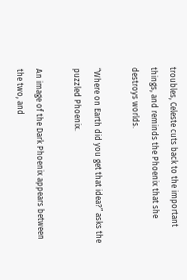troubles, Celeste cuts back to the important things, and reminds the Phoenix that she destroys worlds.

“Where on Earth did you get that idea?” asks the puzzled Phoenix.

An image of the Dark Phoenix appears between the two, and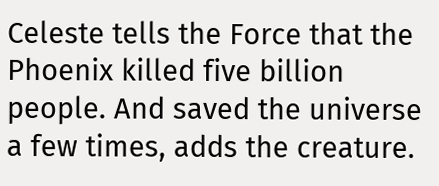Celeste tells the Force that the Phoenix killed five billion people. And saved the universe a few times, adds the creature.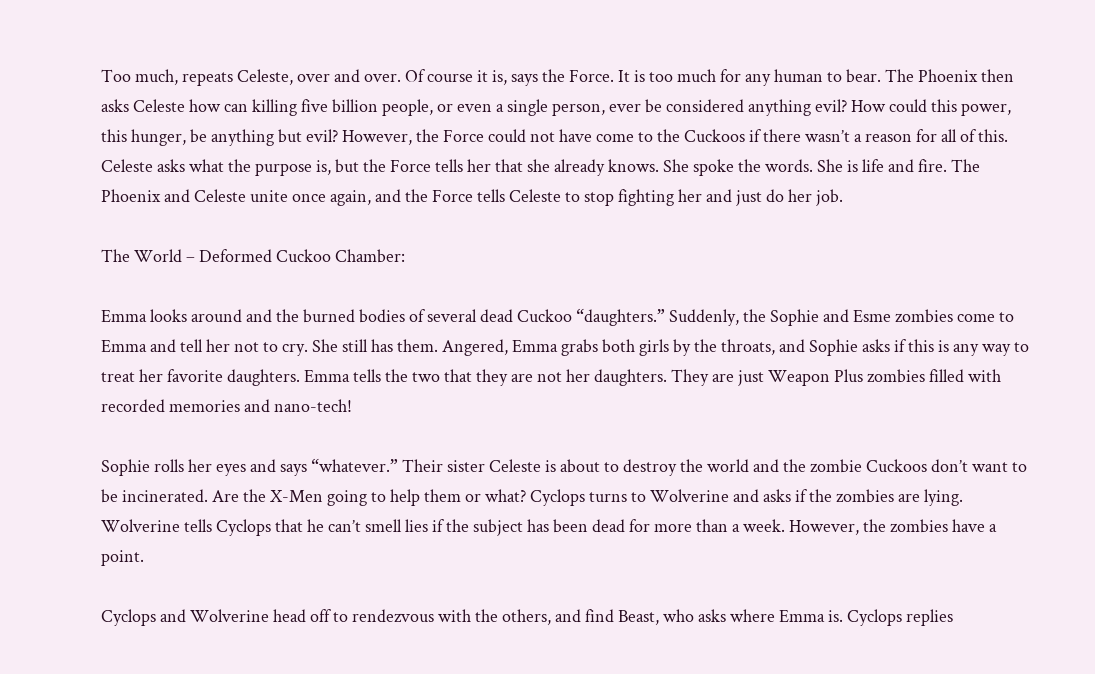Too much, repeats Celeste, over and over. Of course it is, says the Force. It is too much for any human to bear. The Phoenix then asks Celeste how can killing five billion people, or even a single person, ever be considered anything evil? How could this power, this hunger, be anything but evil? However, the Force could not have come to the Cuckoos if there wasn’t a reason for all of this. Celeste asks what the purpose is, but the Force tells her that she already knows. She spoke the words. She is life and fire. The Phoenix and Celeste unite once again, and the Force tells Celeste to stop fighting her and just do her job.

The World – Deformed Cuckoo Chamber:

Emma looks around and the burned bodies of several dead Cuckoo “daughters.” Suddenly, the Sophie and Esme zombies come to Emma and tell her not to cry. She still has them. Angered, Emma grabs both girls by the throats, and Sophie asks if this is any way to treat her favorite daughters. Emma tells the two that they are not her daughters. They are just Weapon Plus zombies filled with recorded memories and nano-tech!

Sophie rolls her eyes and says “whatever.” Their sister Celeste is about to destroy the world and the zombie Cuckoos don’t want to be incinerated. Are the X-Men going to help them or what? Cyclops turns to Wolverine and asks if the zombies are lying. Wolverine tells Cyclops that he can’t smell lies if the subject has been dead for more than a week. However, the zombies have a point.

Cyclops and Wolverine head off to rendezvous with the others, and find Beast, who asks where Emma is. Cyclops replies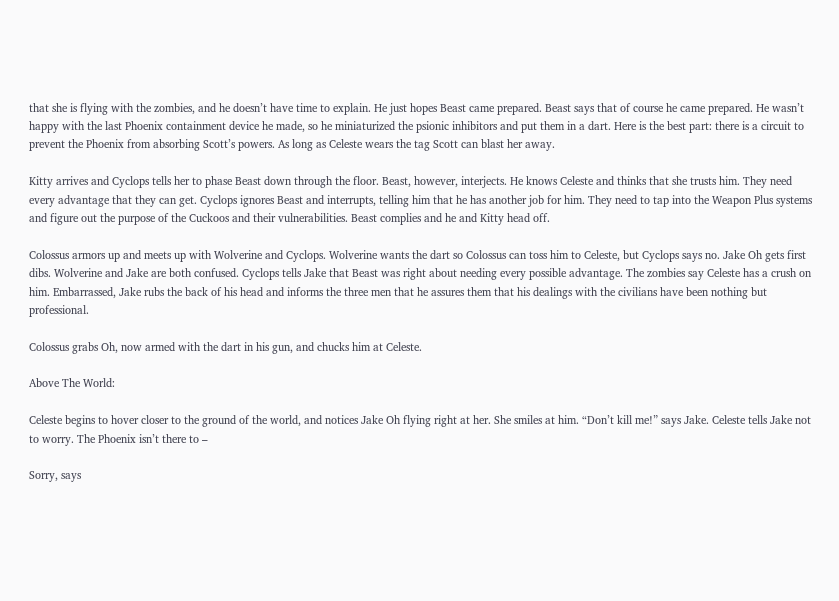that she is flying with the zombies, and he doesn’t have time to explain. He just hopes Beast came prepared. Beast says that of course he came prepared. He wasn’t happy with the last Phoenix containment device he made, so he miniaturized the psionic inhibitors and put them in a dart. Here is the best part: there is a circuit to prevent the Phoenix from absorbing Scott’s powers. As long as Celeste wears the tag Scott can blast her away.

Kitty arrives and Cyclops tells her to phase Beast down through the floor. Beast, however, interjects. He knows Celeste and thinks that she trusts him. They need every advantage that they can get. Cyclops ignores Beast and interrupts, telling him that he has another job for him. They need to tap into the Weapon Plus systems and figure out the purpose of the Cuckoos and their vulnerabilities. Beast complies and he and Kitty head off.

Colossus armors up and meets up with Wolverine and Cyclops. Wolverine wants the dart so Colossus can toss him to Celeste, but Cyclops says no. Jake Oh gets first dibs. Wolverine and Jake are both confused. Cyclops tells Jake that Beast was right about needing every possible advantage. The zombies say Celeste has a crush on him. Embarrassed, Jake rubs the back of his head and informs the three men that he assures them that his dealings with the civilians have been nothing but professional.

Colossus grabs Oh, now armed with the dart in his gun, and chucks him at Celeste.

Above The World:

Celeste begins to hover closer to the ground of the world, and notices Jake Oh flying right at her. She smiles at him. “Don’t kill me!” says Jake. Celeste tells Jake not to worry. The Phoenix isn’t there to –

Sorry, says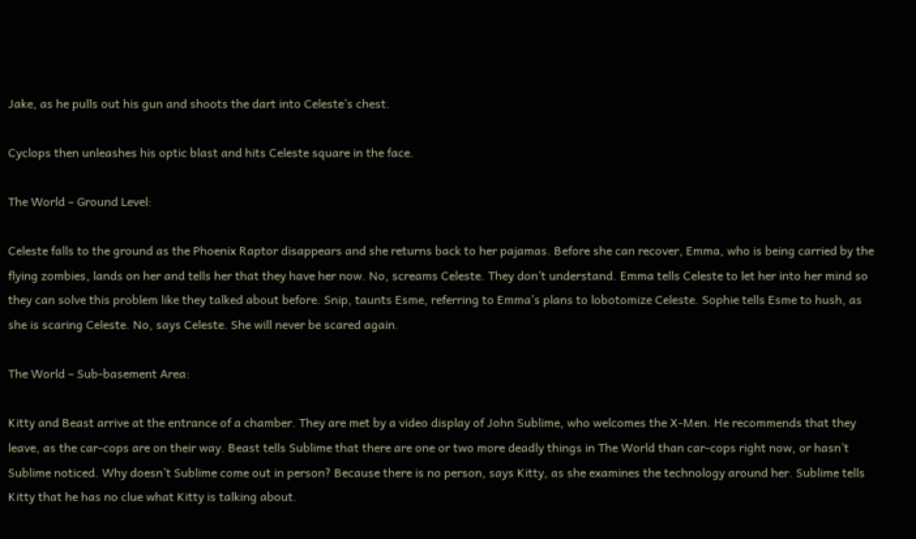Jake, as he pulls out his gun and shoots the dart into Celeste’s chest.

Cyclops then unleashes his optic blast and hits Celeste square in the face.

The World – Ground Level:

Celeste falls to the ground as the Phoenix Raptor disappears and she returns back to her pajamas. Before she can recover, Emma, who is being carried by the flying zombies, lands on her and tells her that they have her now. No, screams Celeste. They don’t understand. Emma tells Celeste to let her into her mind so they can solve this problem like they talked about before. Snip, taunts Esme, referring to Emma’s plans to lobotomize Celeste. Sophie tells Esme to hush, as she is scaring Celeste. No, says Celeste. She will never be scared again.

The World – Sub-basement Area:

Kitty and Beast arrive at the entrance of a chamber. They are met by a video display of John Sublime, who welcomes the X-Men. He recommends that they leave, as the car-cops are on their way. Beast tells Sublime that there are one or two more deadly things in The World than car-cops right now, or hasn’t Sublime noticed. Why doesn’t Sublime come out in person? Because there is no person, says Kitty, as she examines the technology around her. Sublime tells Kitty that he has no clue what Kitty is talking about.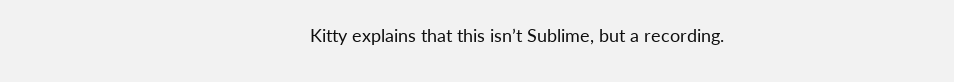Kitty explains that this isn’t Sublime, but a recording.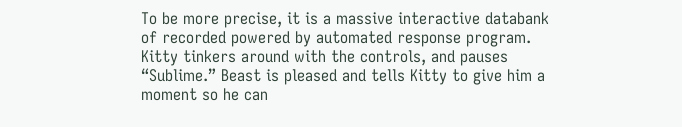To be more precise, it is a massive interactive databank of recorded powered by automated response program. Kitty tinkers around with the controls, and pauses “Sublime.” Beast is pleased and tells Kitty to give him a moment so he can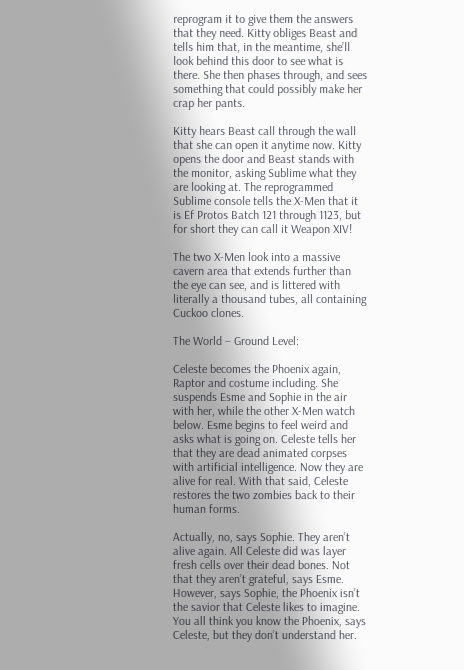reprogram it to give them the answers that they need. Kitty obliges Beast and tells him that, in the meantime, she’ll look behind this door to see what is there. She then phases through, and sees something that could possibly make her crap her pants.

Kitty hears Beast call through the wall that she can open it anytime now. Kitty opens the door and Beast stands with the monitor, asking Sublime what they are looking at. The reprogrammed Sublime console tells the X-Men that it is Ef Protos Batch 121 through 1123, but for short they can call it Weapon XIV!

The two X-Men look into a massive cavern area that extends further than the eye can see, and is littered with literally a thousand tubes, all containing Cuckoo clones.

The World – Ground Level:

Celeste becomes the Phoenix again, Raptor and costume including. She suspends Esme and Sophie in the air with her, while the other X-Men watch below. Esme begins to feel weird and asks what is going on. Celeste tells her that they are dead animated corpses with artificial intelligence. Now they are alive for real. With that said, Celeste restores the two zombies back to their human forms.

Actually, no, says Sophie. They aren’t alive again. All Celeste did was layer fresh cells over their dead bones. Not that they aren’t grateful, says Esme. However, says Sophie, the Phoenix isn’t the savior that Celeste likes to imagine. You all think you know the Phoenix, says Celeste, but they don’t understand her.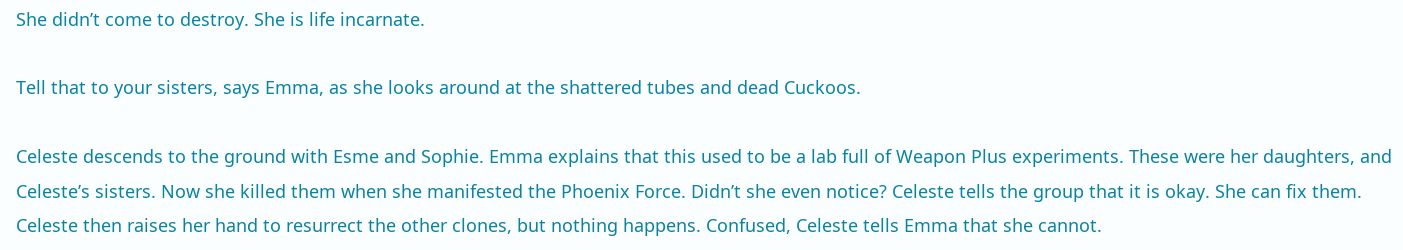She didn’t come to destroy. She is life incarnate.

Tell that to your sisters, says Emma, as she looks around at the shattered tubes and dead Cuckoos.

Celeste descends to the ground with Esme and Sophie. Emma explains that this used to be a lab full of Weapon Plus experiments. These were her daughters, and Celeste’s sisters. Now she killed them when she manifested the Phoenix Force. Didn’t she even notice? Celeste tells the group that it is okay. She can fix them. Celeste then raises her hand to resurrect the other clones, but nothing happens. Confused, Celeste tells Emma that she cannot.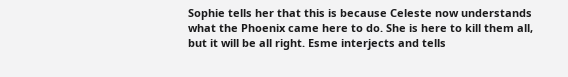Sophie tells her that this is because Celeste now understands what the Phoenix came here to do. She is here to kill them all, but it will be all right. Esme interjects and tells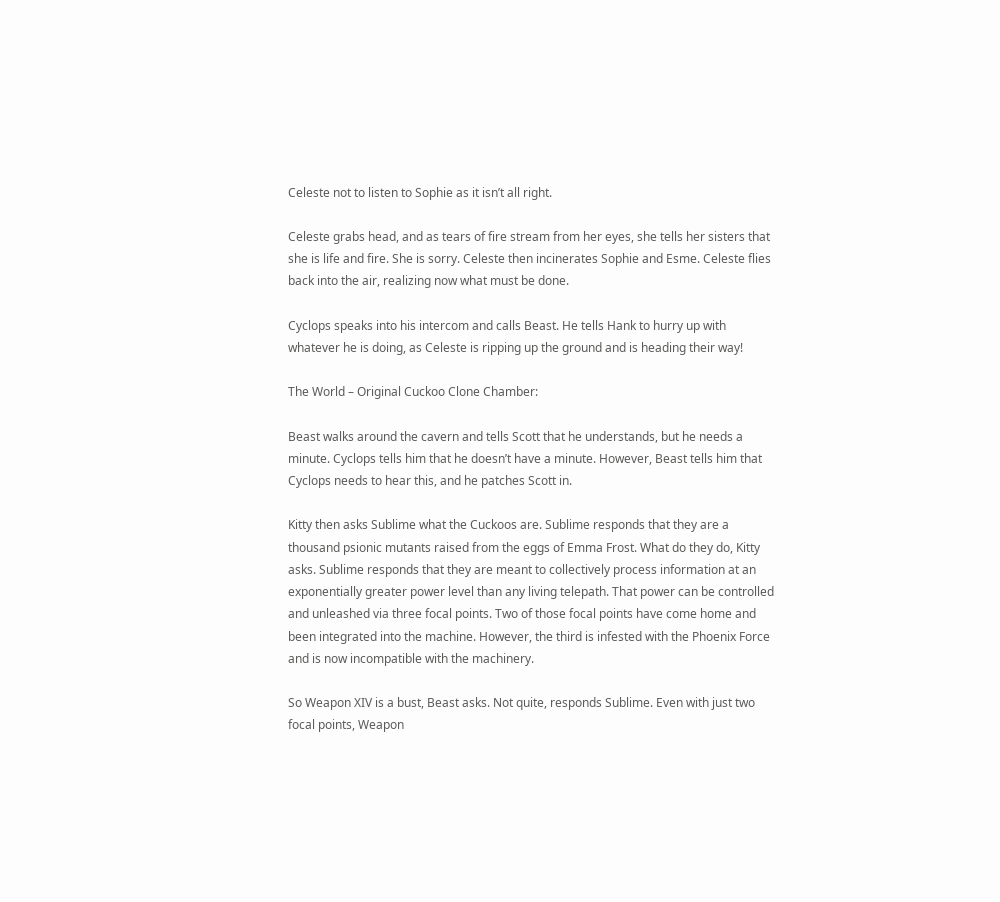Celeste not to listen to Sophie as it isn’t all right.

Celeste grabs head, and as tears of fire stream from her eyes, she tells her sisters that she is life and fire. She is sorry. Celeste then incinerates Sophie and Esme. Celeste flies back into the air, realizing now what must be done.

Cyclops speaks into his intercom and calls Beast. He tells Hank to hurry up with whatever he is doing, as Celeste is ripping up the ground and is heading their way!

The World – Original Cuckoo Clone Chamber:

Beast walks around the cavern and tells Scott that he understands, but he needs a minute. Cyclops tells him that he doesn’t have a minute. However, Beast tells him that Cyclops needs to hear this, and he patches Scott in.

Kitty then asks Sublime what the Cuckoos are. Sublime responds that they are a thousand psionic mutants raised from the eggs of Emma Frost. What do they do, Kitty asks. Sublime responds that they are meant to collectively process information at an exponentially greater power level than any living telepath. That power can be controlled and unleashed via three focal points. Two of those focal points have come home and been integrated into the machine. However, the third is infested with the Phoenix Force and is now incompatible with the machinery.

So Weapon XIV is a bust, Beast asks. Not quite, responds Sublime. Even with just two focal points, Weapon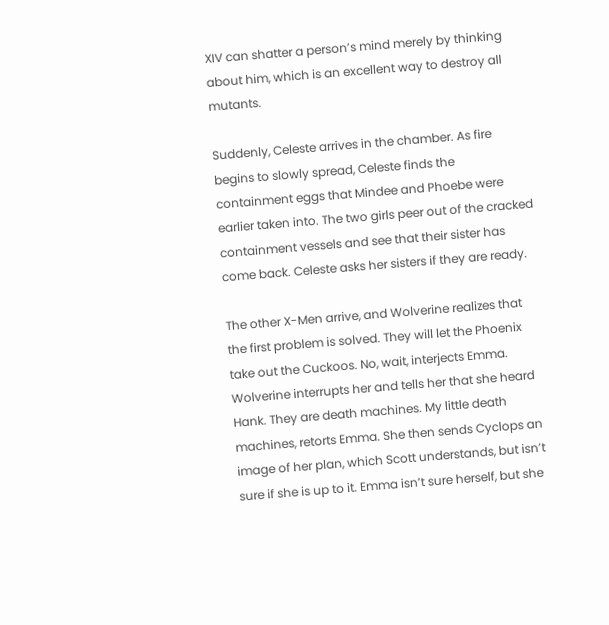XIV can shatter a person’s mind merely by thinking about him, which is an excellent way to destroy all mutants.

Suddenly, Celeste arrives in the chamber. As fire begins to slowly spread, Celeste finds the containment eggs that Mindee and Phoebe were earlier taken into. The two girls peer out of the cracked containment vessels and see that their sister has come back. Celeste asks her sisters if they are ready.

The other X-Men arrive, and Wolverine realizes that the first problem is solved. They will let the Phoenix take out the Cuckoos. No, wait, interjects Emma. Wolverine interrupts her and tells her that she heard Hank. They are death machines. My little death machines, retorts Emma. She then sends Cyclops an image of her plan, which Scott understands, but isn’t sure if she is up to it. Emma isn’t sure herself, but she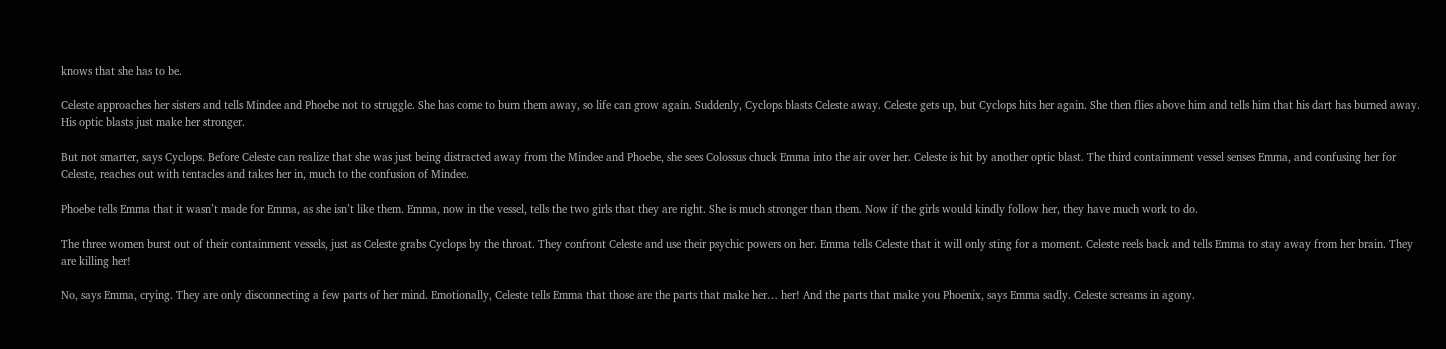knows that she has to be.

Celeste approaches her sisters and tells Mindee and Phoebe not to struggle. She has come to burn them away, so life can grow again. Suddenly, Cyclops blasts Celeste away. Celeste gets up, but Cyclops hits her again. She then flies above him and tells him that his dart has burned away. His optic blasts just make her stronger.

But not smarter, says Cyclops. Before Celeste can realize that she was just being distracted away from the Mindee and Phoebe, she sees Colossus chuck Emma into the air over her. Celeste is hit by another optic blast. The third containment vessel senses Emma, and confusing her for Celeste, reaches out with tentacles and takes her in, much to the confusion of Mindee.

Phoebe tells Emma that it wasn’t made for Emma, as she isn’t like them. Emma, now in the vessel, tells the two girls that they are right. She is much stronger than them. Now if the girls would kindly follow her, they have much work to do.

The three women burst out of their containment vessels, just as Celeste grabs Cyclops by the throat. They confront Celeste and use their psychic powers on her. Emma tells Celeste that it will only sting for a moment. Celeste reels back and tells Emma to stay away from her brain. They are killing her!

No, says Emma, crying. They are only disconnecting a few parts of her mind. Emotionally, Celeste tells Emma that those are the parts that make her… her! And the parts that make you Phoenix, says Emma sadly. Celeste screams in agony.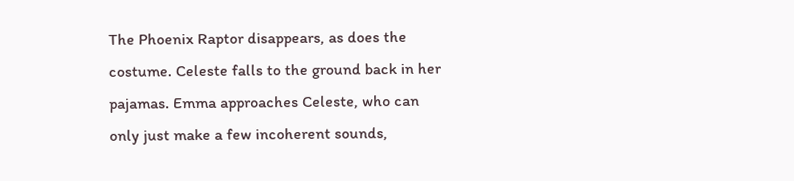The Phoenix Raptor disappears, as does the costume. Celeste falls to the ground back in her pajamas. Emma approaches Celeste, who can only just make a few incoherent sounds,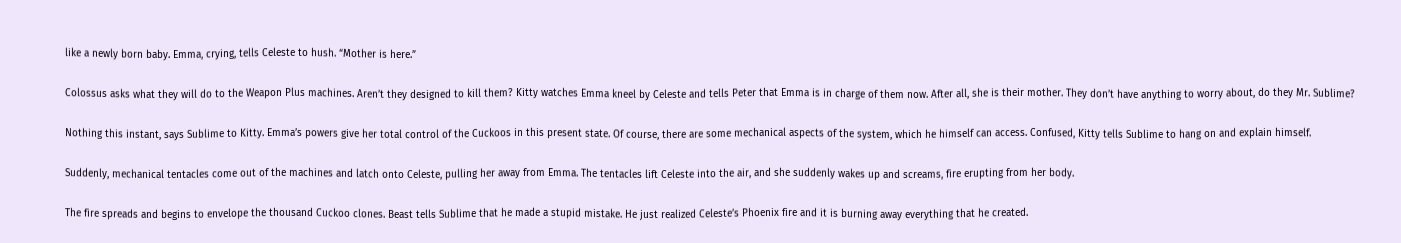like a newly born baby. Emma, crying, tells Celeste to hush. “Mother is here.”

Colossus asks what they will do to the Weapon Plus machines. Aren’t they designed to kill them? Kitty watches Emma kneel by Celeste and tells Peter that Emma is in charge of them now. After all, she is their mother. They don’t have anything to worry about, do they Mr. Sublime?

Nothing this instant, says Sublime to Kitty. Emma’s powers give her total control of the Cuckoos in this present state. Of course, there are some mechanical aspects of the system, which he himself can access. Confused, Kitty tells Sublime to hang on and explain himself.

Suddenly, mechanical tentacles come out of the machines and latch onto Celeste, pulling her away from Emma. The tentacles lift Celeste into the air, and she suddenly wakes up and screams, fire erupting from her body.

The fire spreads and begins to envelope the thousand Cuckoo clones. Beast tells Sublime that he made a stupid mistake. He just realized Celeste’s Phoenix fire and it is burning away everything that he created.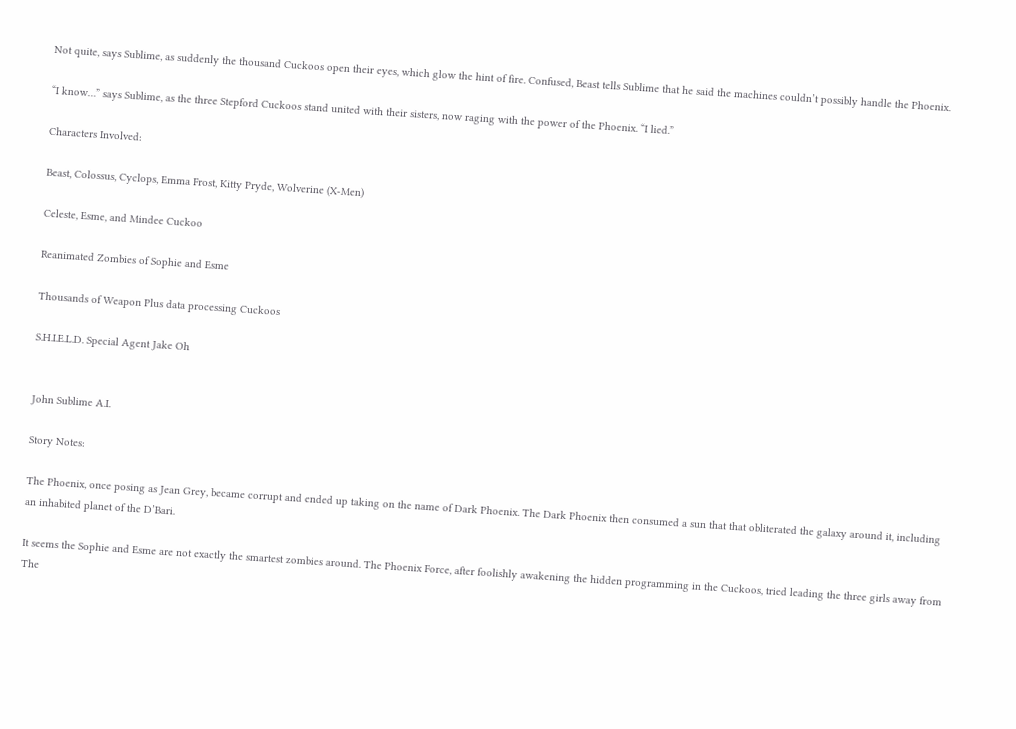Not quite, says Sublime, as suddenly the thousand Cuckoos open their eyes, which glow the hint of fire. Confused, Beast tells Sublime that he said the machines couldn’t possibly handle the Phoenix.

“I know…” says Sublime, as the three Stepford Cuckoos stand united with their sisters, now raging with the power of the Phoenix. “I lied.”

Characters Involved:

Beast, Colossus, Cyclops, Emma Frost, Kitty Pryde, Wolverine (X-Men)

Celeste, Esme, and Mindee Cuckoo

Reanimated Zombies of Sophie and Esme

Thousands of Weapon Plus data processing Cuckoos

S.H.I.E.L.D. Special Agent Jake Oh


John Sublime A.I.

Story Notes:

The Phoenix, once posing as Jean Grey, became corrupt and ended up taking on the name of Dark Phoenix. The Dark Phoenix then consumed a sun that that obliterated the galaxy around it, including an inhabited planet of the D’Bari.

It seems the Sophie and Esme are not exactly the smartest zombies around. The Phoenix Force, after foolishly awakening the hidden programming in the Cuckoos, tried leading the three girls away from The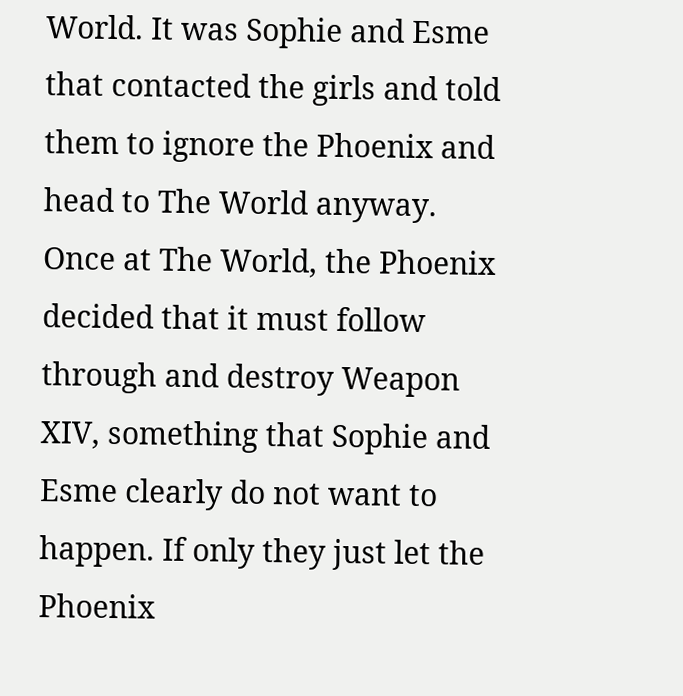World. It was Sophie and Esme that contacted the girls and told them to ignore the Phoenix and head to The World anyway. Once at The World, the Phoenix decided that it must follow through and destroy Weapon XIV, something that Sophie and Esme clearly do not want to happen. If only they just let the Phoenix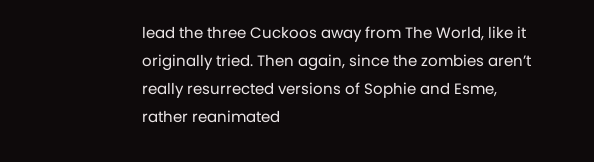lead the three Cuckoos away from The World, like it originally tried. Then again, since the zombies aren’t really resurrected versions of Sophie and Esme, rather reanimated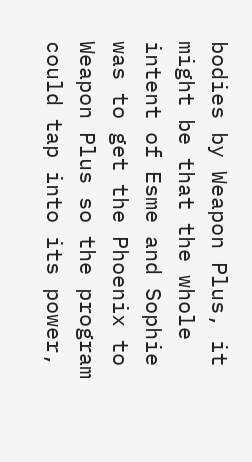bodies by Weapon Plus, it might be that the whole intent of Esme and Sophie was to get the Phoenix to Weapon Plus so the program could tap into its power,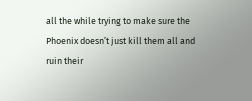all the while trying to make sure the Phoenix doesn’t just kill them all and ruin their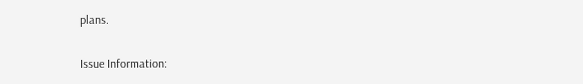plans.

Issue Information: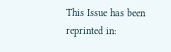This Issue has been reprinted in: